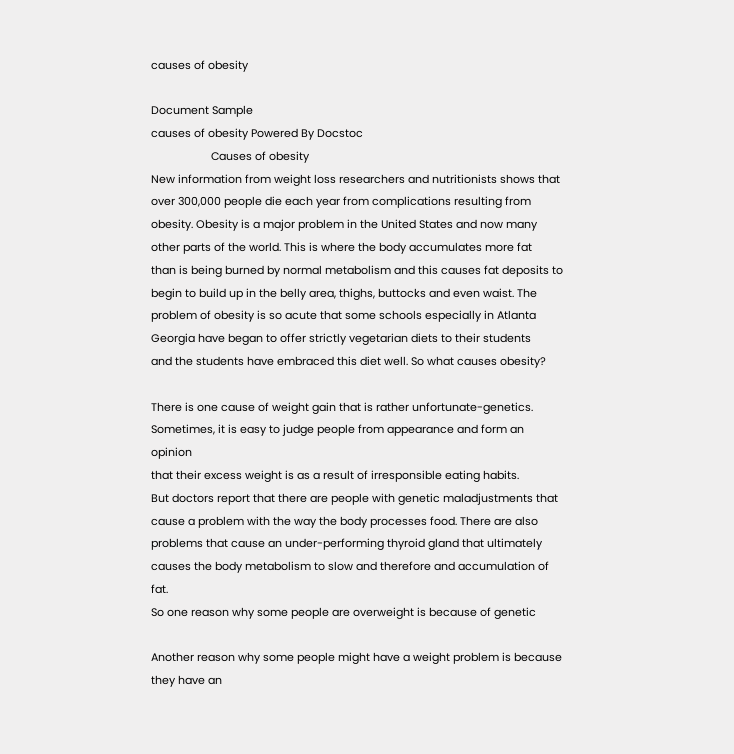causes of obesity

Document Sample
causes of obesity Powered By Docstoc
                    Causes of obesity
New information from weight loss researchers and nutritionists shows that
over 300,000 people die each year from complications resulting from
obesity. Obesity is a major problem in the United States and now many
other parts of the world. This is where the body accumulates more fat
than is being burned by normal metabolism and this causes fat deposits to
begin to build up in the belly area, thighs, buttocks and even waist. The
problem of obesity is so acute that some schools especially in Atlanta
Georgia have began to offer strictly vegetarian diets to their students
and the students have embraced this diet well. So what causes obesity?

There is one cause of weight gain that is rather unfortunate-genetics.
Sometimes, it is easy to judge people from appearance and form an opinion
that their excess weight is as a result of irresponsible eating habits.
But doctors report that there are people with genetic maladjustments that
cause a problem with the way the body processes food. There are also
problems that cause an under-performing thyroid gland that ultimately
causes the body metabolism to slow and therefore and accumulation of fat.
So one reason why some people are overweight is because of genetic

Another reason why some people might have a weight problem is because
they have an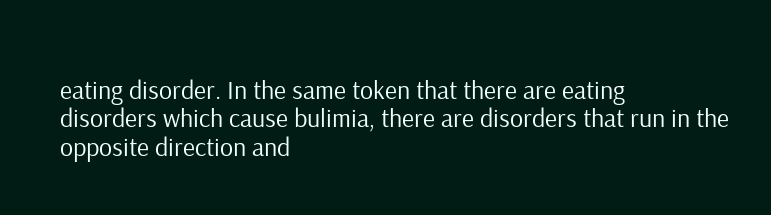eating disorder. In the same token that there are eating
disorders which cause bulimia, there are disorders that run in the
opposite direction and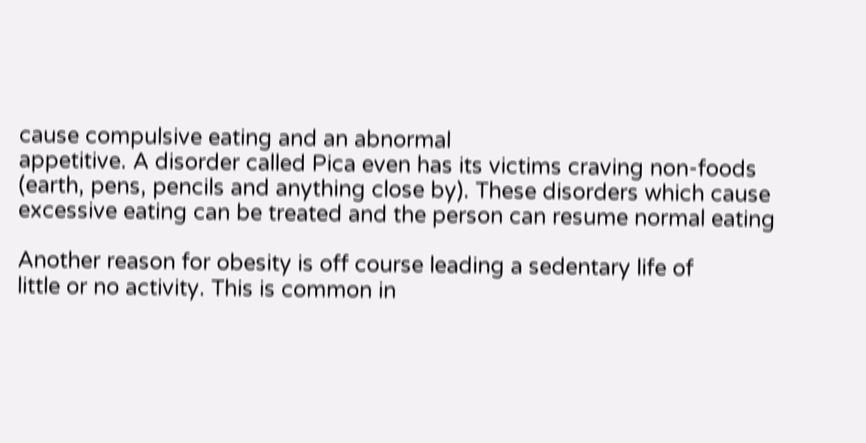cause compulsive eating and an abnormal
appetitive. A disorder called Pica even has its victims craving non-foods
(earth, pens, pencils and anything close by). These disorders which cause
excessive eating can be treated and the person can resume normal eating

Another reason for obesity is off course leading a sedentary life of
little or no activity. This is common in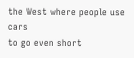the West where people use cars
to go even short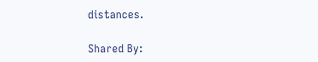distances.

Shared By: